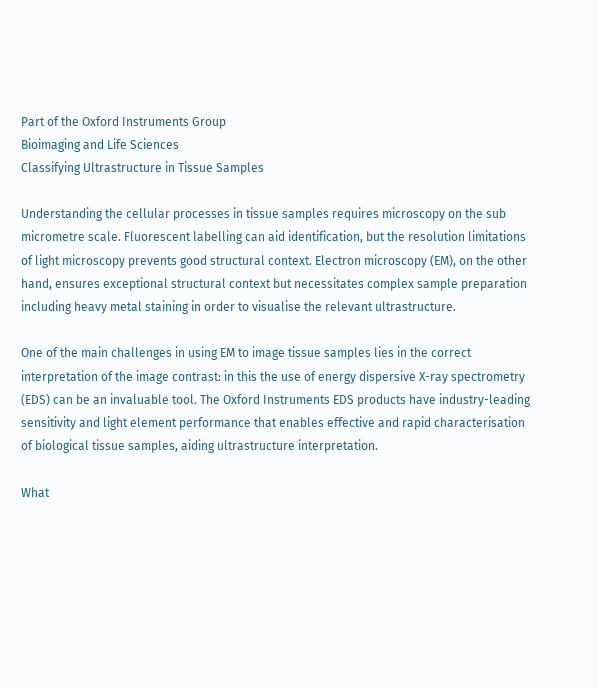Part of the Oxford Instruments Group
Bioimaging and Life Sciences
Classifying Ultrastructure in Tissue Samples

Understanding the cellular processes in tissue samples requires microscopy on the sub micrometre scale. Fluorescent labelling can aid identification, but the resolution limitations of light microscopy prevents good structural context. Electron microscopy (EM), on the other hand, ensures exceptional structural context but necessitates complex sample preparation including heavy metal staining in order to visualise the relevant ultrastructure.

One of the main challenges in using EM to image tissue samples lies in the correct interpretation of the image contrast: in this the use of energy dispersive X-ray spectrometry (EDS) can be an invaluable tool. The Oxford Instruments EDS products have industry-leading sensitivity and light element performance that enables effective and rapid characterisation of biological tissue samples, aiding ultrastructure interpretation.

What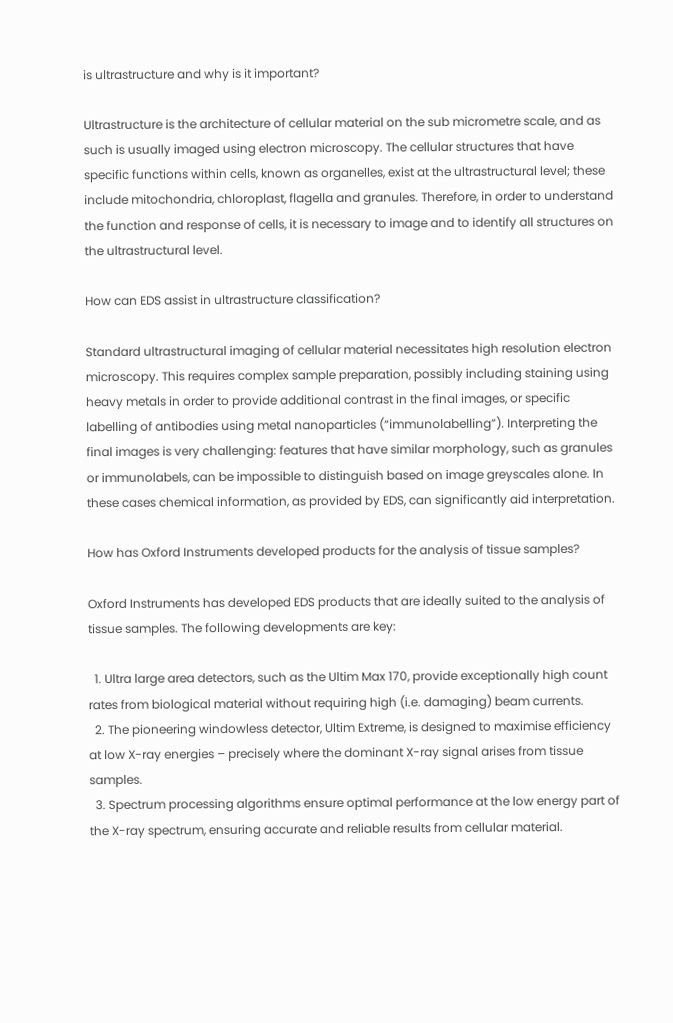is ultrastructure and why is it important?

Ultrastructure is the architecture of cellular material on the sub micrometre scale, and as such is usually imaged using electron microscopy. The cellular structures that have specific functions within cells, known as organelles, exist at the ultrastructural level; these include mitochondria, chloroplast, flagella and granules. Therefore, in order to understand the function and response of cells, it is necessary to image and to identify all structures on the ultrastructural level.

How can EDS assist in ultrastructure classification?

Standard ultrastructural imaging of cellular material necessitates high resolution electron microscopy. This requires complex sample preparation, possibly including staining using heavy metals in order to provide additional contrast in the final images, or specific labelling of antibodies using metal nanoparticles (“immunolabelling”). Interpreting the final images is very challenging: features that have similar morphology, such as granules or immunolabels, can be impossible to distinguish based on image greyscales alone. In these cases chemical information, as provided by EDS, can significantly aid interpretation.

How has Oxford Instruments developed products for the analysis of tissue samples?

Oxford Instruments has developed EDS products that are ideally suited to the analysis of tissue samples. The following developments are key:

  1. Ultra large area detectors, such as the Ultim Max 170, provide exceptionally high count rates from biological material without requiring high (i.e. damaging) beam currents.
  2. The pioneering windowless detector, Ultim Extreme, is designed to maximise efficiency at low X-ray energies – precisely where the dominant X-ray signal arises from tissue samples.
  3. Spectrum processing algorithms ensure optimal performance at the low energy part of the X-ray spectrum, ensuring accurate and reliable results from cellular material.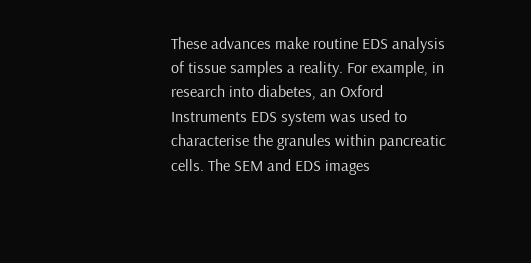These advances make routine EDS analysis of tissue samples a reality. For example, in research into diabetes, an Oxford Instruments EDS system was used to characterise the granules within pancreatic cells. The SEM and EDS images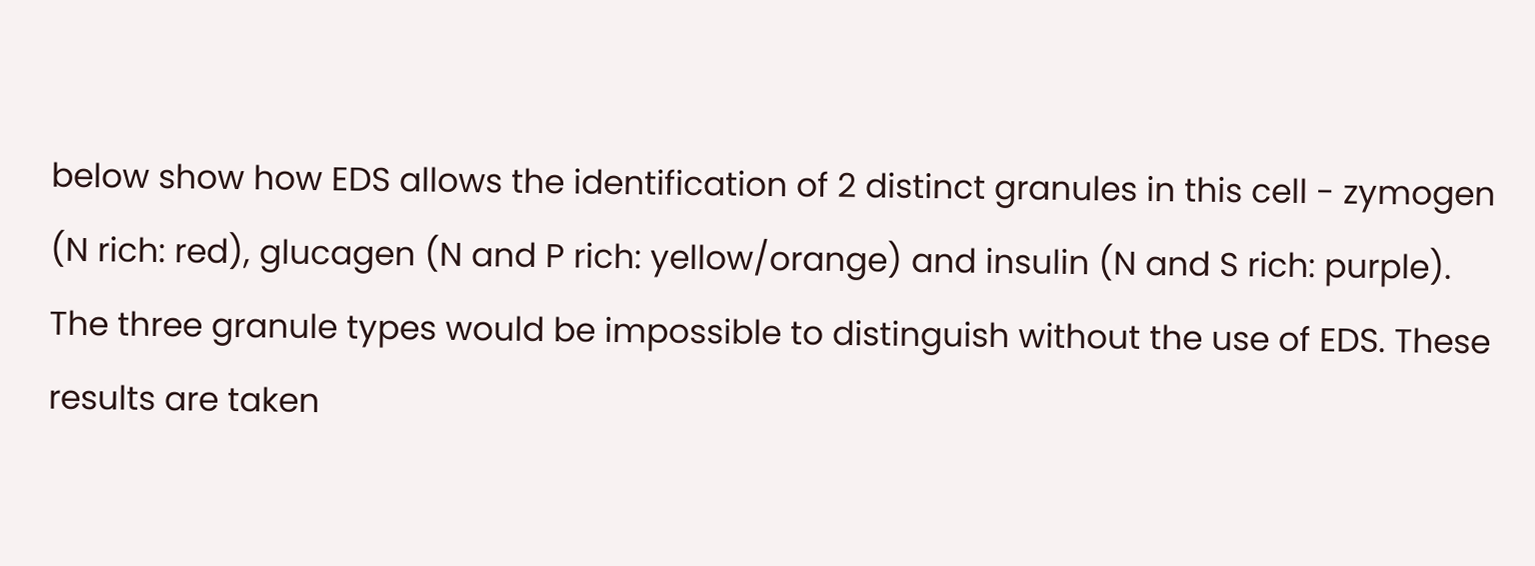below show how EDS allows the identification of 2 distinct granules in this cell - zymogen (N rich: red), glucagen (N and P rich: yellow/orange) and insulin (N and S rich: purple). The three granule types would be impossible to distinguish without the use of EDS. These results are taken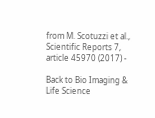from M. Scotuzzi et al., Scientific Reports 7, article 45970 (2017) -

Back to Bio Imaging & Life Science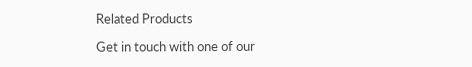Related Products

Get in touch with one of our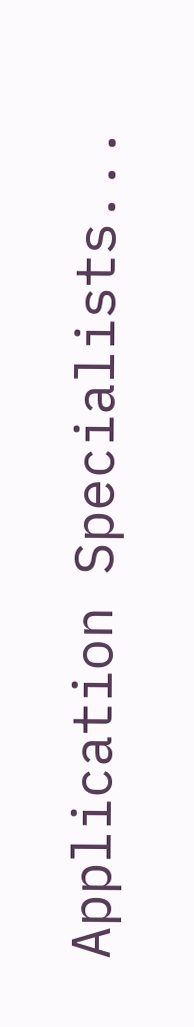Application Specialists...